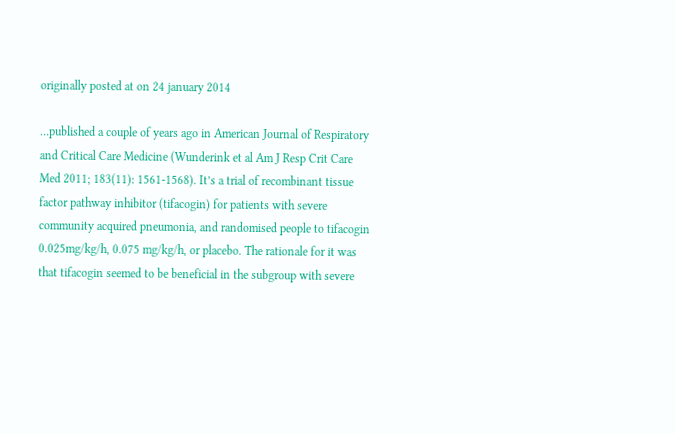originally posted at on 24 january 2014

…published a couple of years ago in American Journal of Respiratory and Critical Care Medicine (Wunderink et al Am J Resp Crit Care Med 2011; 183(11): 1561-1568). It’s a trial of recombinant tissue factor pathway inhibitor (tifacogin) for patients with severe community acquired pneumonia, and randomised people to tifacogin 0.025mg/kg/h, 0.075 mg/kg/h, or placebo. The rationale for it was that tifacogin seemed to be beneficial in the subgroup with severe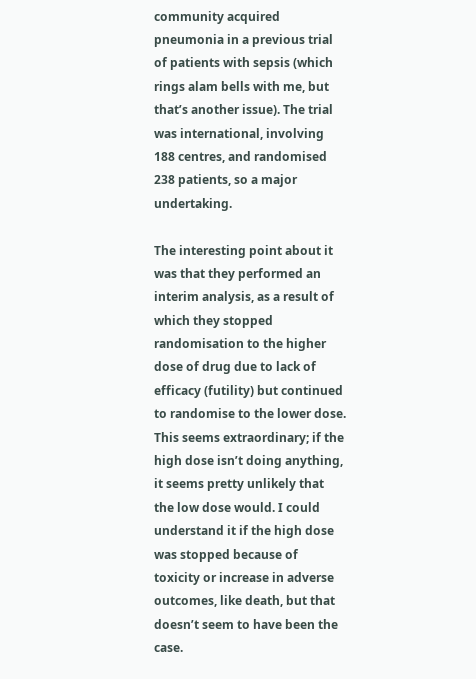community acquired pneumonia in a previous trial of patients with sepsis (which rings alam bells with me, but that’s another issue). The trial was international, involving 188 centres, and randomised 238 patients, so a major undertaking.

The interesting point about it was that they performed an interim analysis, as a result of which they stopped randomisation to the higher dose of drug due to lack of efficacy (futility) but continued to randomise to the lower dose. This seems extraordinary; if the high dose isn’t doing anything, it seems pretty unlikely that the low dose would. I could understand it if the high dose was stopped because of toxicity or increase in adverse outcomes, like death, but that doesn’t seem to have been the case.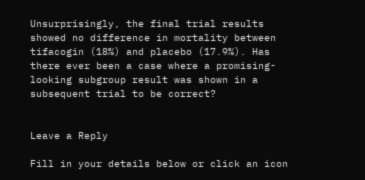Unsurprisingly, the final trial results showed no difference in mortality between tifacogin (18%) and placebo (17.9%). Has there ever been a case where a promising-looking subgroup result was shown in a subsequent trial to be correct?


Leave a Reply

Fill in your details below or click an icon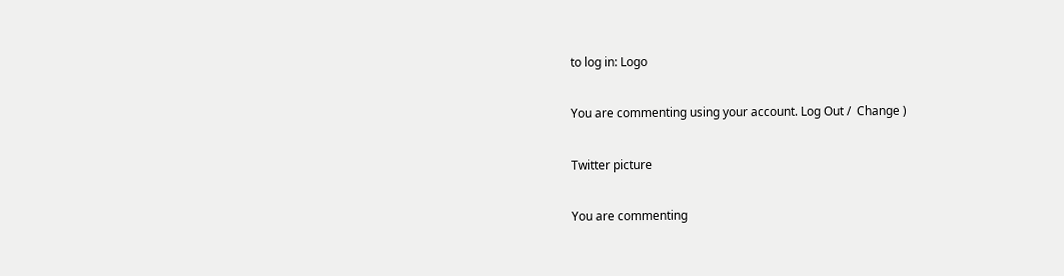to log in: Logo

You are commenting using your account. Log Out /  Change )

Twitter picture

You are commenting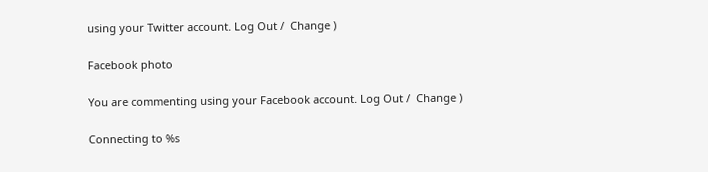using your Twitter account. Log Out /  Change )

Facebook photo

You are commenting using your Facebook account. Log Out /  Change )

Connecting to %s